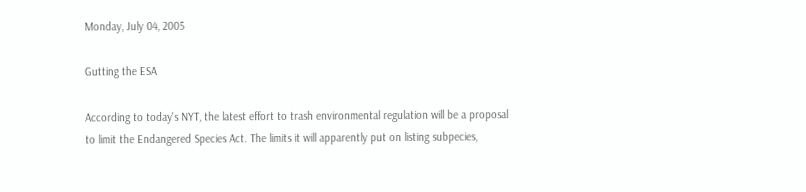Monday, July 04, 2005

Gutting the ESA

According to today's NYT, the latest effort to trash environmental regulation will be a proposal to limit the Endangered Species Act. The limits it will apparently put on listing subpecies,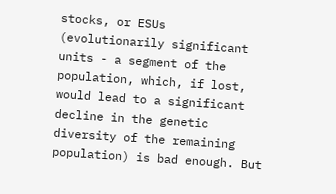stocks, or ESUs (evolutionarily significant units - a segment of the population, which, if lost, would lead to a significant decline in the genetic diversity of the remaining population) is bad enough. But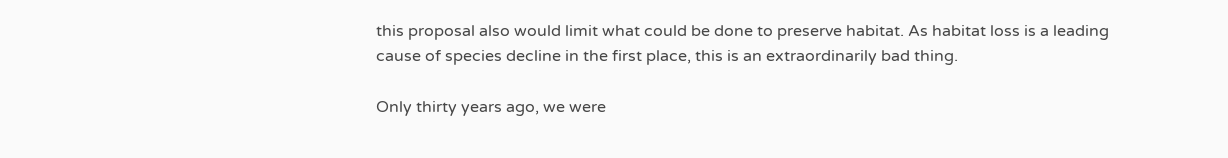this proposal also would limit what could be done to preserve habitat. As habitat loss is a leading cause of species decline in the first place, this is an extraordinarily bad thing.

Only thirty years ago, we were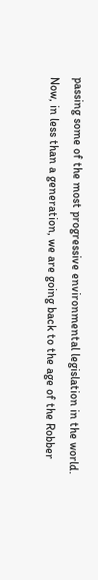passing some of the most progressive environmental legislation in the world. Now, in less than a generation, we are going back to the age of the Robber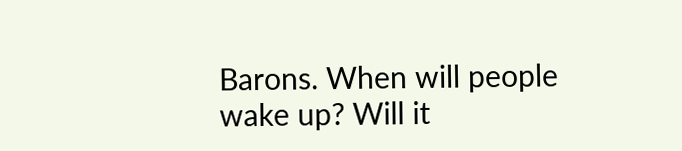Barons. When will people wake up? Will it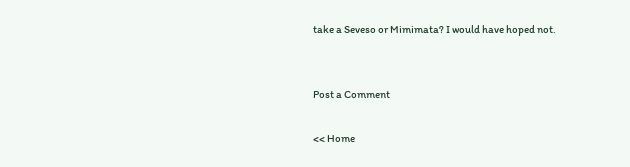take a Seveso or Mimimata? I would have hoped not.


Post a Comment

<< Home